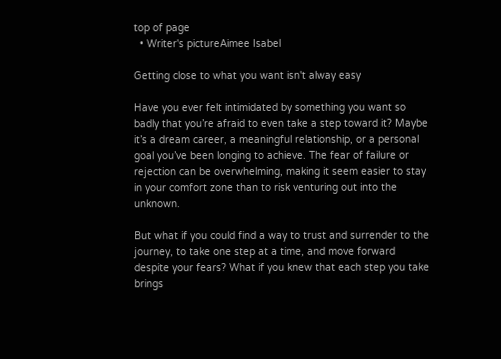top of page
  • Writer's pictureAimee Isabel

Getting close to what you want isn't alway easy

Have you ever felt intimidated by something you want so badly that you’re afraid to even take a step toward it? Maybe it’s a dream career, a meaningful relationship, or a personal goal you’ve been longing to achieve. The fear of failure or rejection can be overwhelming, making it seem easier to stay in your comfort zone than to risk venturing out into the unknown.

But what if you could find a way to trust and surrender to the journey, to take one step at a time, and move forward despite your fears? What if you knew that each step you take brings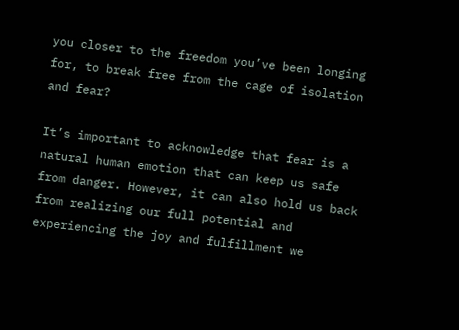you closer to the freedom you’ve been longing for, to break free from the cage of isolation and fear?

It’s important to acknowledge that fear is a natural human emotion that can keep us safe from danger. However, it can also hold us back from realizing our full potential and experiencing the joy and fulfillment we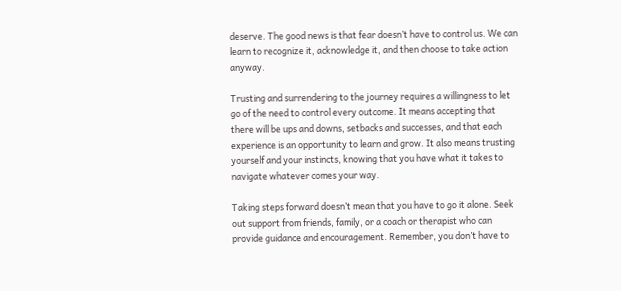deserve. The good news is that fear doesn’t have to control us. We can learn to recognize it, acknowledge it, and then choose to take action anyway.

Trusting and surrendering to the journey requires a willingness to let go of the need to control every outcome. It means accepting that there will be ups and downs, setbacks and successes, and that each experience is an opportunity to learn and grow. It also means trusting yourself and your instincts, knowing that you have what it takes to navigate whatever comes your way.

Taking steps forward doesn’t mean that you have to go it alone. Seek out support from friends, family, or a coach or therapist who can provide guidance and encouragement. Remember, you don’t have to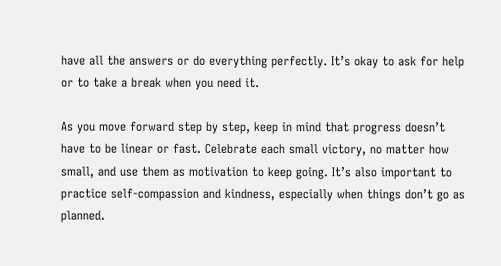have all the answers or do everything perfectly. It’s okay to ask for help or to take a break when you need it.

As you move forward step by step, keep in mind that progress doesn’t have to be linear or fast. Celebrate each small victory, no matter how small, and use them as motivation to keep going. It’s also important to practice self-compassion and kindness, especially when things don’t go as planned.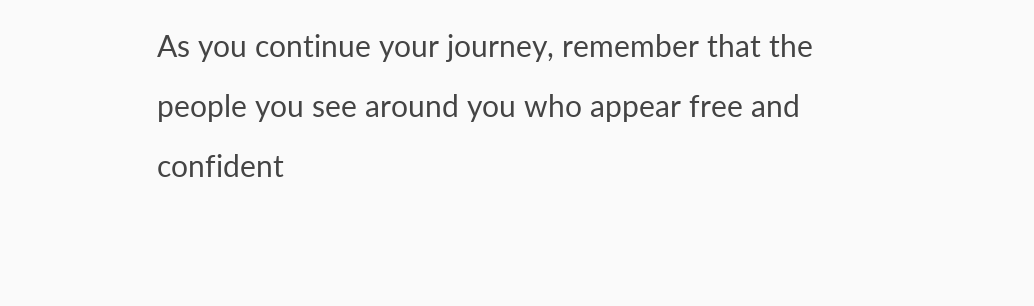As you continue your journey, remember that the people you see around you who appear free and confident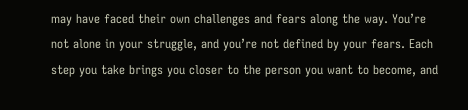may have faced their own challenges and fears along the way. You’re not alone in your struggle, and you’re not defined by your fears. Each step you take brings you closer to the person you want to become, and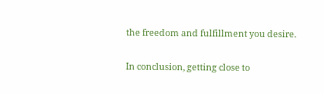the freedom and fulfillment you desire.

In conclusion, getting close to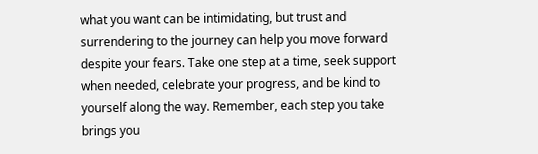what you want can be intimidating, but trust and surrendering to the journey can help you move forward despite your fears. Take one step at a time, seek support when needed, celebrate your progress, and be kind to yourself along the way. Remember, each step you take brings you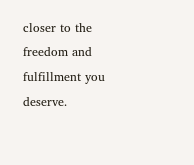closer to the freedom and fulfillment you deserve.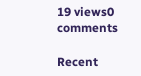19 views0 comments

Recent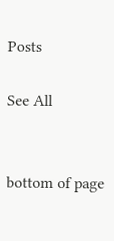Posts

See All


bottom of page